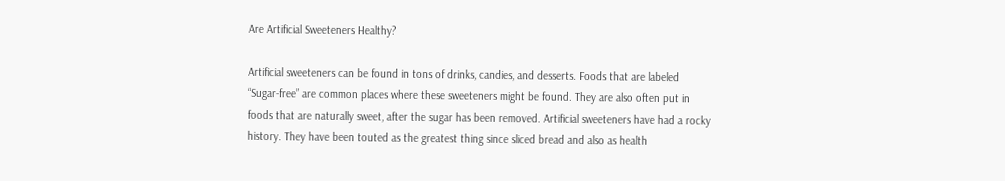Are Artificial Sweeteners Healthy?

Artificial sweeteners can be found in tons of drinks, candies, and desserts. Foods that are labeled “Sugar-free” are common places where these sweeteners might be found. They are also often put in foods that are naturally sweet, after the sugar has been removed. Artificial sweeteners have had a rocky history. They have been touted as the greatest thing since sliced bread and also as health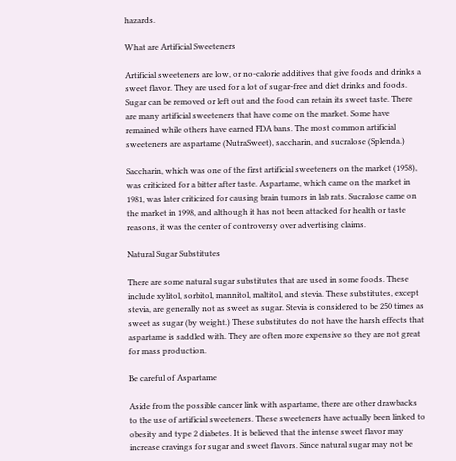hazards.

What are Artificial Sweeteners

Artificial sweeteners are low, or no-calorie additives that give foods and drinks a sweet flavor. They are used for a lot of sugar-free and diet drinks and foods. Sugar can be removed or left out and the food can retain its sweet taste. There are many artificial sweeteners that have come on the market. Some have remained while others have earned FDA bans. The most common artificial sweeteners are aspartame (NutraSweet), saccharin, and sucralose (Splenda.)

Saccharin, which was one of the first artificial sweeteners on the market (1958), was criticized for a bitter after taste. Aspartame, which came on the market in 1981, was later criticized for causing brain tumors in lab rats. Sucralose came on the market in 1998, and although it has not been attacked for health or taste reasons, it was the center of controversy over advertising claims.

Natural Sugar Substitutes

There are some natural sugar substitutes that are used in some foods. These include xylitol, sorbitol, mannitol, maltitol, and stevia. These substitutes, except stevia, are generally not as sweet as sugar. Stevia is considered to be 250 times as sweet as sugar (by weight.) These substitutes do not have the harsh effects that aspartame is saddled with. They are often more expensive so they are not great for mass production.

Be careful of Aspartame

Aside from the possible cancer link with aspartame, there are other drawbacks to the use of artificial sweeteners. These sweeteners have actually been linked to obesity and type 2 diabetes. It is believed that the intense sweet flavor may increase cravings for sugar and sweet flavors. Since natural sugar may not be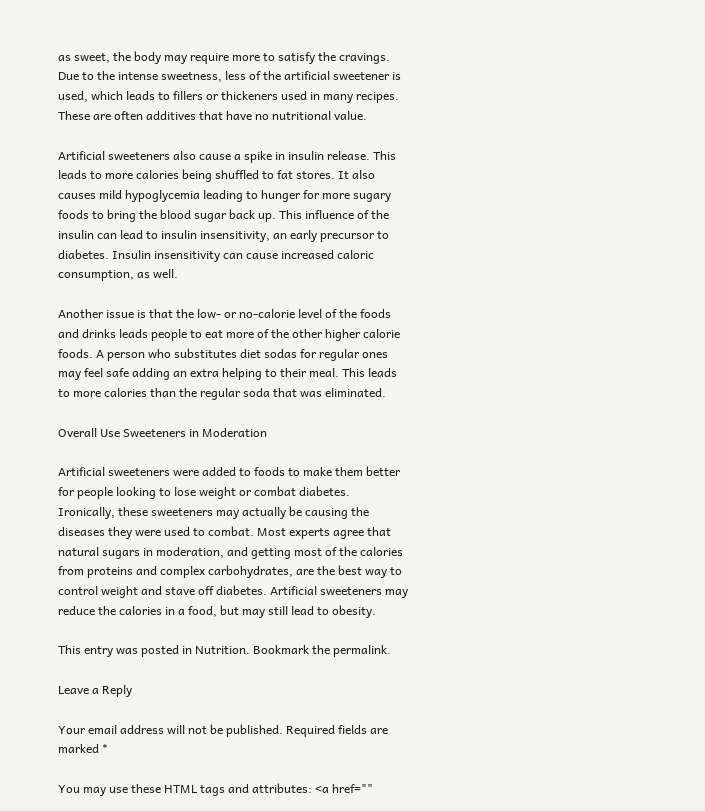as sweet, the body may require more to satisfy the cravings. Due to the intense sweetness, less of the artificial sweetener is used, which leads to fillers or thickeners used in many recipes. These are often additives that have no nutritional value.

Artificial sweeteners also cause a spike in insulin release. This leads to more calories being shuffled to fat stores. It also causes mild hypoglycemia leading to hunger for more sugary foods to bring the blood sugar back up. This influence of the insulin can lead to insulin insensitivity, an early precursor to diabetes. Insulin insensitivity can cause increased caloric consumption, as well.

Another issue is that the low- or no-calorie level of the foods and drinks leads people to eat more of the other higher calorie foods. A person who substitutes diet sodas for regular ones may feel safe adding an extra helping to their meal. This leads to more calories than the regular soda that was eliminated.

Overall Use Sweeteners in Moderation

Artificial sweeteners were added to foods to make them better for people looking to lose weight or combat diabetes. Ironically, these sweeteners may actually be causing the diseases they were used to combat. Most experts agree that natural sugars in moderation, and getting most of the calories from proteins and complex carbohydrates, are the best way to control weight and stave off diabetes. Artificial sweeteners may reduce the calories in a food, but may still lead to obesity.

This entry was posted in Nutrition. Bookmark the permalink.

Leave a Reply

Your email address will not be published. Required fields are marked *

You may use these HTML tags and attributes: <a href=""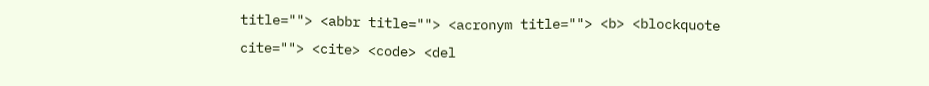title=""> <abbr title=""> <acronym title=""> <b> <blockquote cite=""> <cite> <code> <del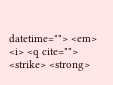datetime=""> <em> <i> <q cite=""> <strike> <strong>